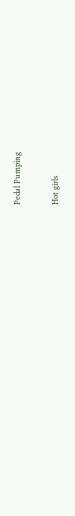Pedal Pumping

Hot girls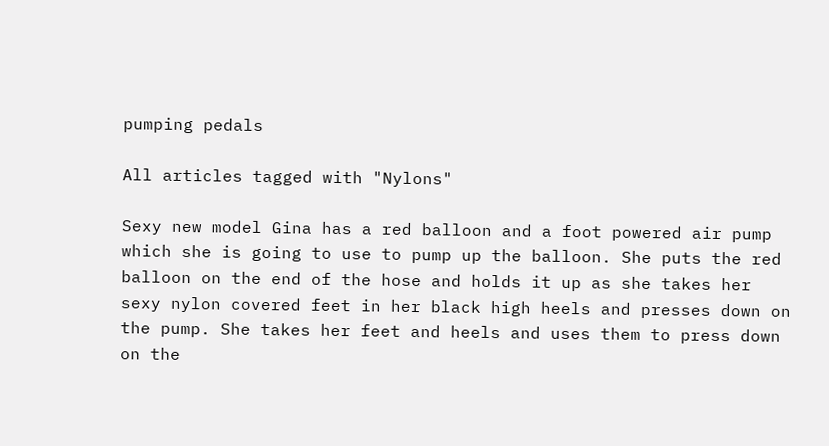pumping pedals

All articles tagged with "Nylons"

Sexy new model Gina has a red balloon and a foot powered air pump which she is going to use to pump up the balloon. She puts the red balloon on the end of the hose and holds it up as she takes her sexy nylon covered feet in her black high heels and presses down on the pump. She takes her feet and heels and uses them to press down on the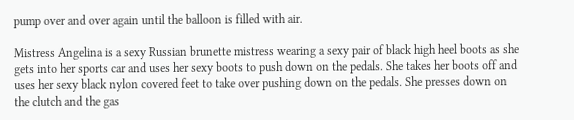pump over and over again until the balloon is filled with air.

Mistress Angelina is a sexy Russian brunette mistress wearing a sexy pair of black high heel boots as she gets into her sports car and uses her sexy boots to push down on the pedals. She takes her boots off and uses her sexy black nylon covered feet to take over pushing down on the pedals. She presses down on the clutch and the gas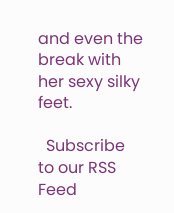and even the break with her sexy silky feet.

  Subscribe to our RSS Feed